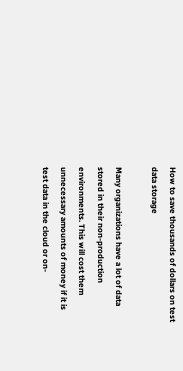How to save thousands of dollars on test data storage

Many organizations have a lot of data stored in their non-production environments. This will cost them unnecessary amounts of money if it is test data in the cloud or on-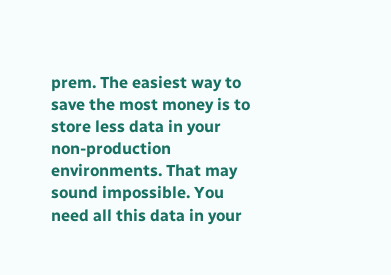prem. The easiest way to save the most money is to store less data in your non-production environments. That may sound impossible. You need all this data in your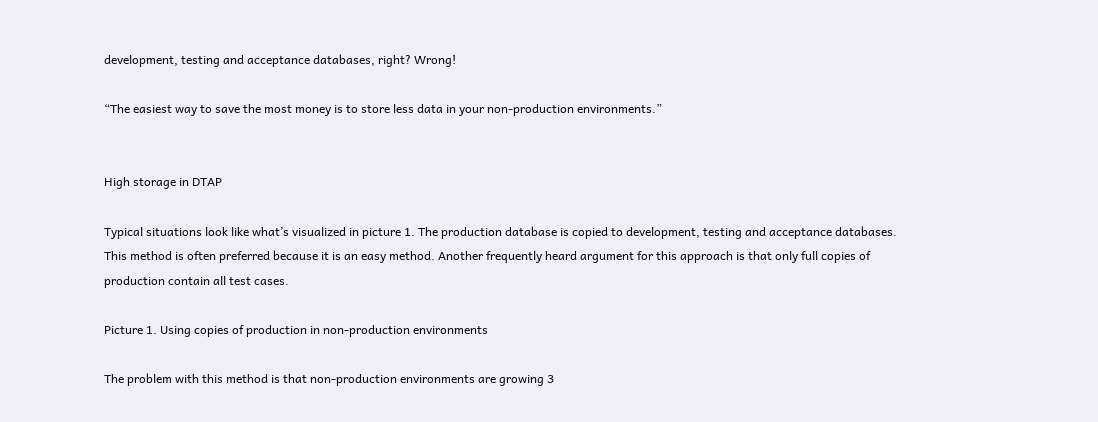development, testing and acceptance databases, right? Wrong!

“The easiest way to save the most money is to store less data in your non-production environments.”


High storage in DTAP

Typical situations look like what’s visualized in picture 1. The production database is copied to development, testing and acceptance databases. This method is often preferred because it is an easy method. Another frequently heard argument for this approach is that only full copies of production contain all test cases.

Picture 1. Using copies of production in non-production environments

The problem with this method is that non-production environments are growing 3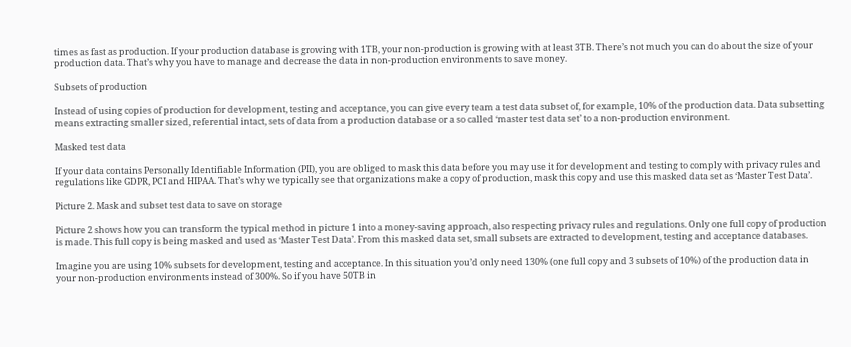times as fast as production. If your production database is growing with 1TB, your non-production is growing with at least 3TB. There’s not much you can do about the size of your production data. That’s why you have to manage and decrease the data in non-production environments to save money.

Subsets of production

Instead of using copies of production for development, testing and acceptance, you can give every team a test data subset of, for example, 10% of the production data. Data subsetting means extracting smaller sized, referential intact, sets of data from a production database or a so called ‘master test data set’ to a non-production environment.

Masked test data

If your data contains Personally Identifiable Information (PII), you are obliged to mask this data before you may use it for development and testing to comply with privacy rules and regulations like GDPR, PCI and HIPAA. That’s why we typically see that organizations make a copy of production, mask this copy and use this masked data set as ‘Master Test Data’.

Picture 2. Mask and subset test data to save on storage

Picture 2 shows how you can transform the typical method in picture 1 into a money-saving approach, also respecting privacy rules and regulations. Only one full copy of production is made. This full copy is being masked and used as ‘Master Test Data’. From this masked data set, small subsets are extracted to development, testing and acceptance databases.

Imagine you are using 10% subsets for development, testing and acceptance. In this situation you’d only need 130% (one full copy and 3 subsets of 10%) of the production data in your non-production environments instead of 300%. So if you have 50TB in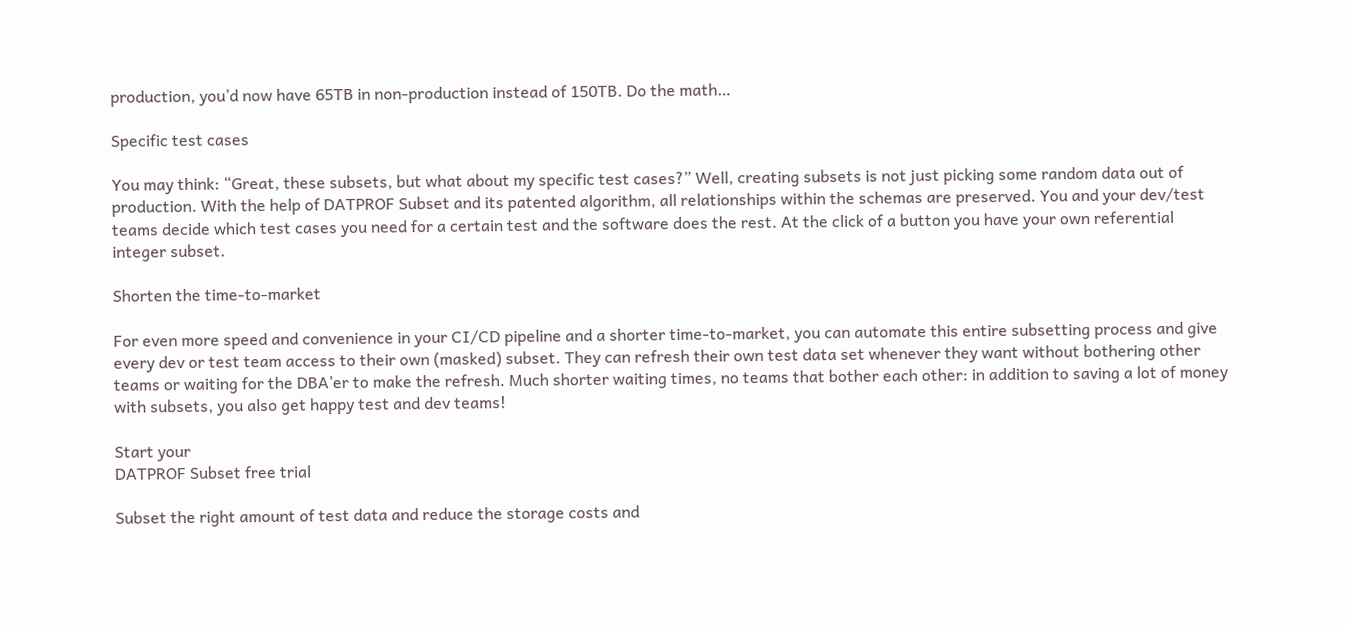production, you’d now have 65TB in non-production instead of 150TB. Do the math…

Specific test cases

You may think: “Great, these subsets, but what about my specific test cases?” Well, creating subsets is not just picking some random data out of production. With the help of DATPROF Subset and its patented algorithm, all relationships within the schemas are preserved. You and your dev/test teams decide which test cases you need for a certain test and the software does the rest. At the click of a button you have your own referential integer subset.

Shorten the time-to-market

For even more speed and convenience in your CI/CD pipeline and a shorter time-to-market, you can automate this entire subsetting process and give every dev or test team access to their own (masked) subset. They can refresh their own test data set whenever they want without bothering other teams or waiting for the DBA’er to make the refresh. Much shorter waiting times, no teams that bother each other: in addition to saving a lot of money with subsets, you also get happy test and dev teams!

Start your
DATPROF Subset free trial

Subset the right amount of test data and reduce the storage costs and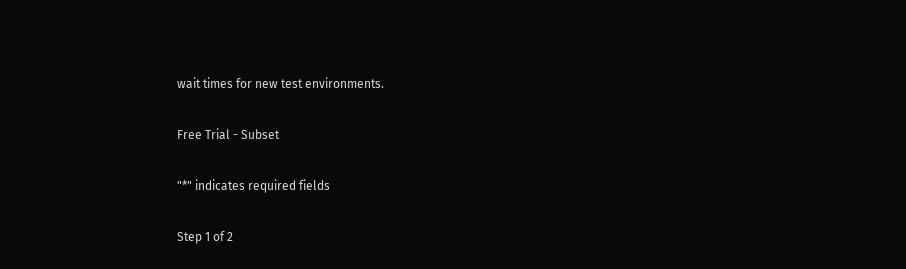wait times for new test environments.

Free Trial - Subset

"*" indicates required fields

Step 1 of 2